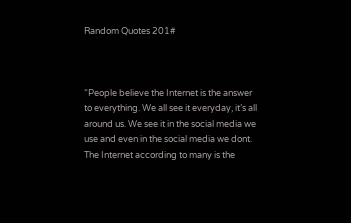Random Quotes 201#



“People believe the Internet is the answer to everything. We all see it everyday, it’s all around us. We see it in the social media we use and even in the social media we dont. The Internet according to many is the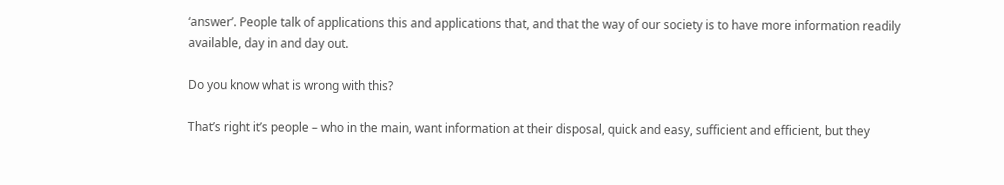‘answer’. People talk of applications this and applications that, and that the way of our society is to have more information readily available, day in and day out.

Do you know what is wrong with this?

That’s right it’s people – who in the main, want information at their disposal, quick and easy, sufficient and efficient, but they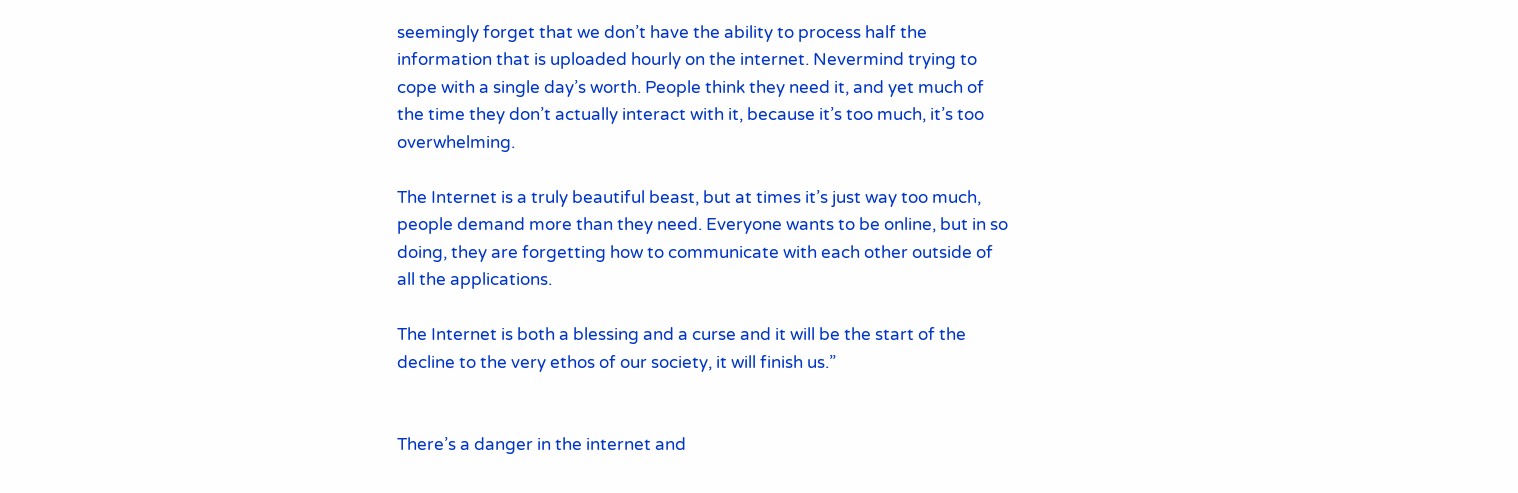seemingly forget that we don’t have the ability to process half the information that is uploaded hourly on the internet. Nevermind trying to cope with a single day’s worth. People think they need it, and yet much of the time they don’t actually interact with it, because it’s too much, it’s too overwhelming.

The Internet is a truly beautiful beast, but at times it’s just way too much, people demand more than they need. Everyone wants to be online, but in so doing, they are forgetting how to communicate with each other outside of all the applications.

The Internet is both a blessing and a curse and it will be the start of the decline to the very ethos of our society, it will finish us.”


There’s a danger in the internet and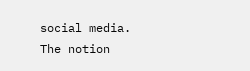social media. The notion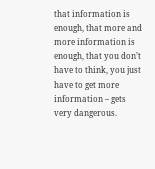that information is enough, that more and more information is enough, that you don’t have to think, you just have to get more information – gets very dangerous.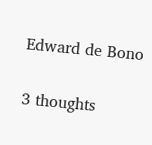Edward de Bono

3 thoughts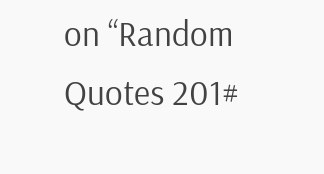on “Random Quotes 201#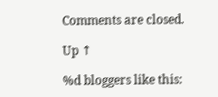Comments are closed.

Up ↑

%d bloggers like this: